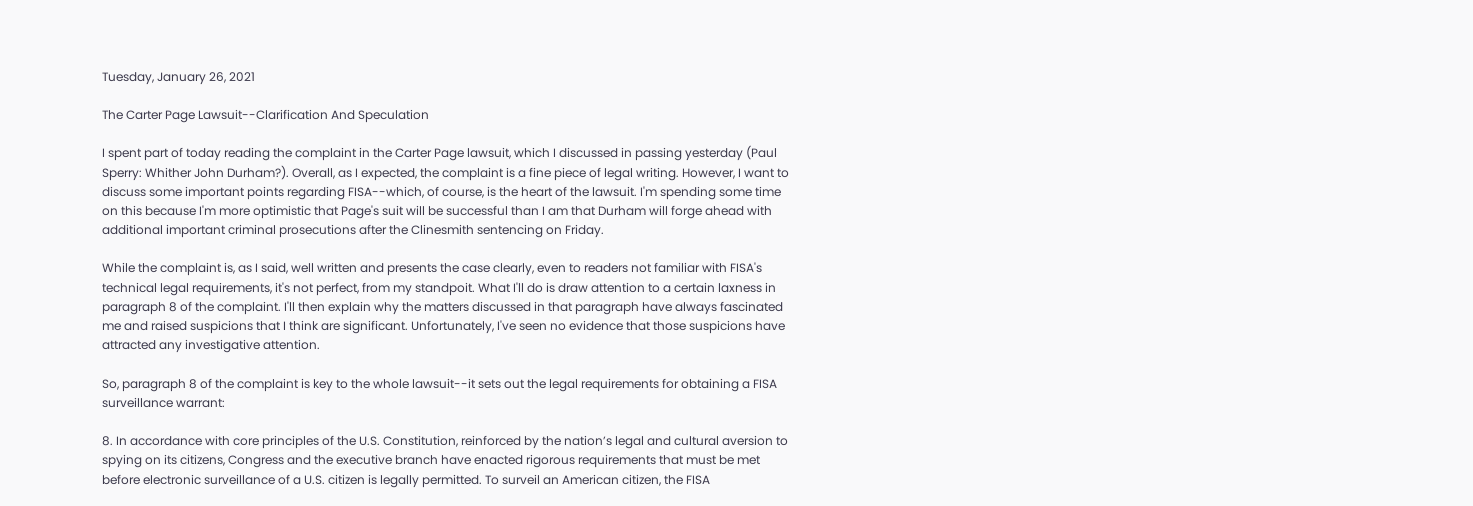Tuesday, January 26, 2021

The Carter Page Lawsuit--Clarification And Speculation

I spent part of today reading the complaint in the Carter Page lawsuit, which I discussed in passing yesterday (Paul Sperry: Whither John Durham?). Overall, as I expected, the complaint is a fine piece of legal writing. However, I want to discuss some important points regarding FISA--which, of course, is the heart of the lawsuit. I'm spending some time on this because I'm more optimistic that Page's suit will be successful than I am that Durham will forge ahead with additional important criminal prosecutions after the Clinesmith sentencing on Friday.

While the complaint is, as I said, well written and presents the case clearly, even to readers not familiar with FISA's technical legal requirements, it's not perfect, from my standpoit. What I'll do is draw attention to a certain laxness in paragraph 8 of the complaint. I'll then explain why the matters discussed in that paragraph have always fascinated me and raised suspicions that I think are significant. Unfortunately, I've seen no evidence that those suspicions have attracted any investigative attention.

So, paragraph 8 of the complaint is key to the whole lawsuit--it sets out the legal requirements for obtaining a FISA surveillance warrant:

8. In accordance with core principles of the U.S. Constitution, reinforced by the nation’s legal and cultural aversion to spying on its citizens, Congress and the executive branch have enacted rigorous requirements that must be met before electronic surveillance of a U.S. citizen is legally permitted. To surveil an American citizen, the FISA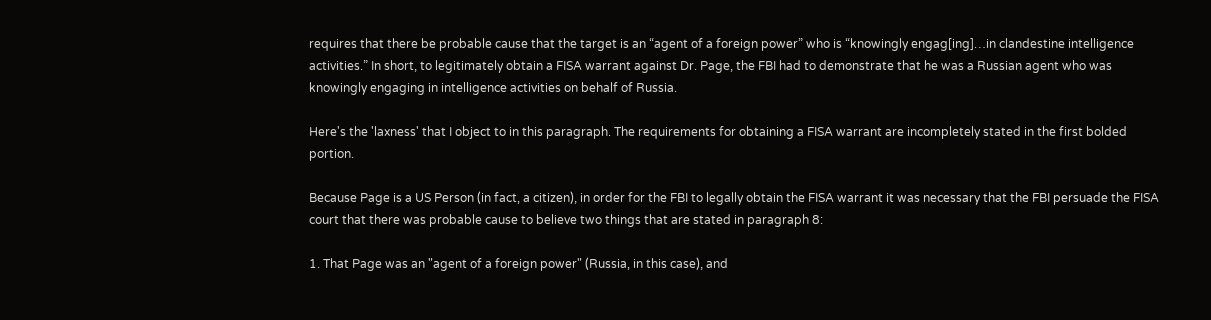requires that there be probable cause that the target is an “agent of a foreign power” who is “knowingly engag[ing]…in clandestine intelligence activities.” In short, to legitimately obtain a FISA warrant against Dr. Page, the FBI had to demonstrate that he was a Russian agent who was knowingly engaging in intelligence activities on behalf of Russia.

Here's the 'laxness' that I object to in this paragraph. The requirements for obtaining a FISA warrant are incompletely stated in the first bolded portion.

Because Page is a US Person (in fact, a citizen), in order for the FBI to legally obtain the FISA warrant it was necessary that the FBI persuade the FISA court that there was probable cause to believe two things that are stated in paragraph 8:

1. That Page was an "agent of a foreign power" (Russia, in this case), and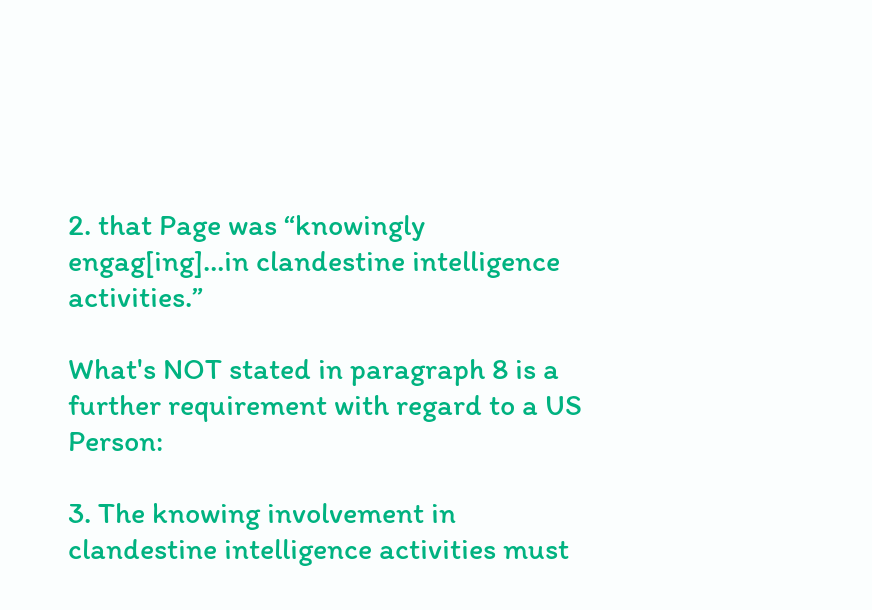2. that Page was “knowingly engag[ing]…in clandestine intelligence activities.”

What's NOT stated in paragraph 8 is a further requirement with regard to a US Person:

3. The knowing involvement in clandestine intelligence activities must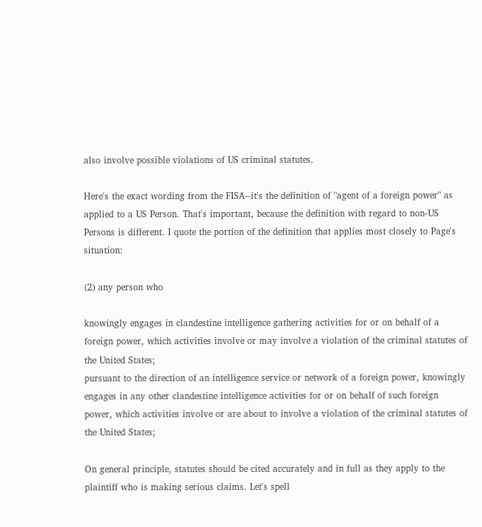also involve possible violations of US criminal statutes.

Here's the exact wording from the FISA--it's the definition of "agent of a foreign power" as applied to a US Person. That's important, because the definition with regard to non-US Persons is different. I quote the portion of the definition that applies most closely to Page's situation:

(2) any person who

knowingly engages in clandestine intelligence gathering activities for or on behalf of a foreign power, which activities involve or may involve a violation of the criminal statutes of the United States;
pursuant to the direction of an intelligence service or network of a foreign power, knowingly engages in any other clandestine intelligence activities for or on behalf of such foreign power, which activities involve or are about to involve a violation of the criminal statutes of the United States;

On general principle, statutes should be cited accurately and in full as they apply to the plaintiff who is making serious claims. Let's spell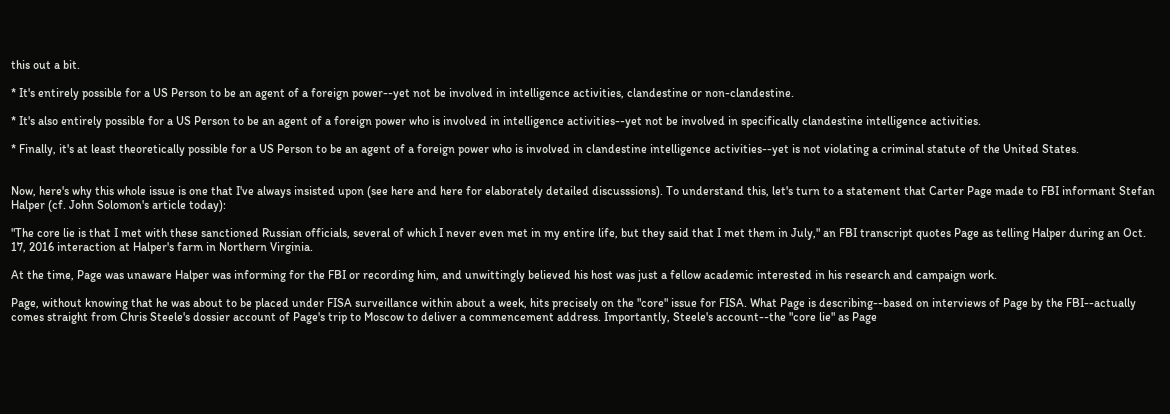this out a bit.

* It's entirely possible for a US Person to be an agent of a foreign power--yet not be involved in intelligence activities, clandestine or non-clandestine.

* It's also entirely possible for a US Person to be an agent of a foreign power who is involved in intelligence activities--yet not be involved in specifically clandestine intelligence activities.

* Finally, it's at least theoretically possible for a US Person to be an agent of a foreign power who is involved in clandestine intelligence activities--yet is not violating a criminal statute of the United States.


Now, here's why this whole issue is one that I've always insisted upon (see here and here for elaborately detailed discusssions). To understand this, let's turn to a statement that Carter Page made to FBI informant Stefan Halper (cf. John Solomon's article today):

"The core lie is that I met with these sanctioned Russian officials, several of which I never even met in my entire life, but they said that I met them in July," an FBI transcript quotes Page as telling Halper during an Oct. 17, 2016 interaction at Halper's farm in Northern Virginia.

At the time, Page was unaware Halper was informing for the FBI or recording him, and unwittingly believed his host was just a fellow academic interested in his research and campaign work.

Page, without knowing that he was about to be placed under FISA surveillance within about a week, hits precisely on the "core" issue for FISA. What Page is describing--based on interviews of Page by the FBI--actually comes straight from Chris Steele's dossier account of Page's trip to Moscow to deliver a commencement address. Importantly, Steele's account--the "core lie" as Page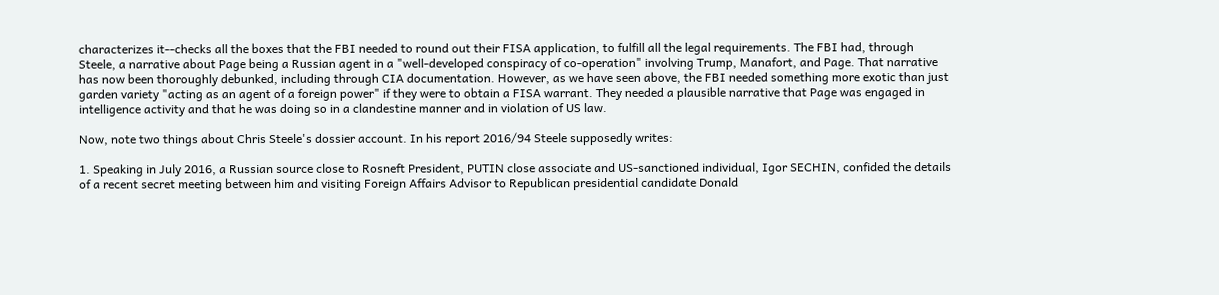characterizes it--checks all the boxes that the FBI needed to round out their FISA application, to fulfill all the legal requirements. The FBI had, through Steele, a narrative about Page being a Russian agent in a "well-developed conspiracy of co-operation" involving Trump, Manafort, and Page. That narrative has now been thoroughly debunked, including through CIA documentation. However, as we have seen above, the FBI needed something more exotic than just garden variety "acting as an agent of a foreign power" if they were to obtain a FISA warrant. They needed a plausible narrative that Page was engaged in intelligence activity and that he was doing so in a clandestine manner and in violation of US law.

Now, note two things about Chris Steele's dossier account. In his report 2016/94 Steele supposedly writes:

1. Speaking in July 2016, a Russian source close to Rosneft President, PUTIN close associate and US-sanctioned individual, Igor SECHIN, confided the details of a recent secret meeting between him and visiting Foreign Affairs Advisor to Republican presidential candidate Donald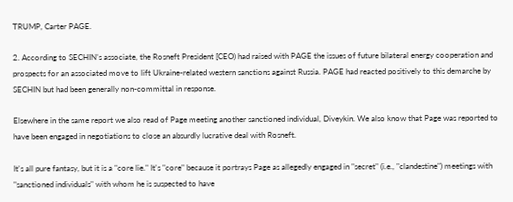TRUMP, Carter PAGE.

2. According to SECHIN’s associate, the Rosneft President [CEO) had raised with PAGE the issues of future bilateral energy cooperation and prospects for an associated move to lift Ukraine-related western sanctions against Russia. PAGE had reacted positively to this demarche by SECHIN but had been generally non-committal in response.

Elsewhere in the same report we also read of Page meeting another sanctioned individual, Diveykin. We also know that Page was reported to have been engaged in negotiations to close an absurdly lucrative deal with Rosneft.

It's all pure fantasy, but it is a "core lie." It's "core" because it portrays Page as allegedly engaged in "secret" (i.e., "clandestine") meetings with "sanctioned individuals" with whom he is suspected to have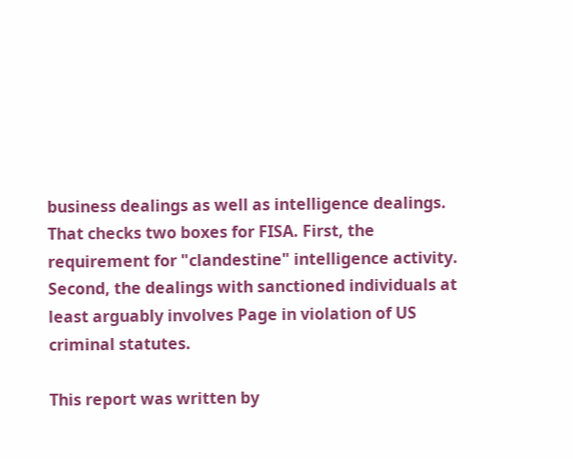business dealings as well as intelligence dealings. That checks two boxes for FISA. First, the requirement for "clandestine" intelligence activity. Second, the dealings with sanctioned individuals at least arguably involves Page in violation of US criminal statutes.

This report was written by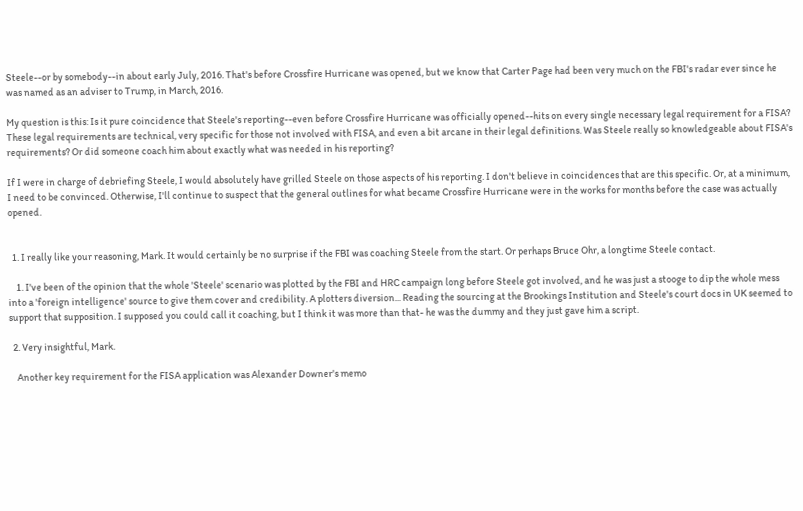Steele--or by somebody--in about early July, 2016. That's before Crossfire Hurricane was opened, but we know that Carter Page had been very much on the FBI's radar ever since he was named as an adviser to Trump, in March, 2016.

My question is this: Is it pure coincidence that Steele's reporting--even before Crossfire Hurricane was officially opened--hits on every single necessary legal requirement for a FISA? These legal requirements are technical, very specific for those not involved with FISA, and even a bit arcane in their legal definitions. Was Steele really so knowledgeable about FISA's requirements? Or did someone coach him about exactly what was needed in his reporting?

If I were in charge of debriefing Steele, I would absolutely have grilled Steele on those aspects of his reporting. I don't believe in coincidences that are this specific. Or, at a minimum, I need to be convinced. Otherwise, I'll continue to suspect that the general outlines for what became Crossfire Hurricane were in the works for months before the case was actually opened.


  1. I really like your reasoning, Mark. It would certainly be no surprise if the FBI was coaching Steele from the start. Or perhaps Bruce Ohr, a longtime Steele contact.

    1. I've been of the opinion that the whole 'Steele' scenario was plotted by the FBI and HRC campaign long before Steele got involved, and he was just a stooge to dip the whole mess into a 'foreign intelligence' source to give them cover and credibility. A plotters diversion... Reading the sourcing at the Brookings Institution and Steele's court docs in UK seemed to support that supposition. I supposed you could call it coaching, but I think it was more than that- he was the dummy and they just gave him a script.

  2. Very insightful, Mark.

    Another key requirement for the FISA application was Alexander Downer's memo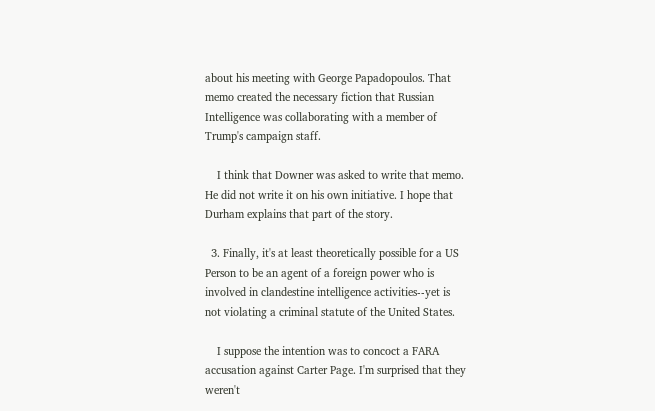about his meeting with George Papadopoulos. That memo created the necessary fiction that Russian Intelligence was collaborating with a member of Trump's campaign staff.

    I think that Downer was asked to write that memo. He did not write it on his own initiative. I hope that Durham explains that part of the story.

  3. Finally, it's at least theoretically possible for a US Person to be an agent of a foreign power who is involved in clandestine intelligence activities--yet is not violating a criminal statute of the United States.

    I suppose the intention was to concoct a FARA accusation against Carter Page. I'm surprised that they weren't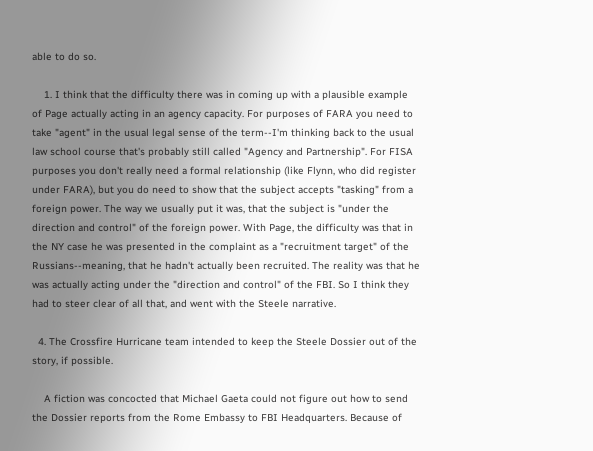able to do so.

    1. I think that the difficulty there was in coming up with a plausible example of Page actually acting in an agency capacity. For purposes of FARA you need to take "agent" in the usual legal sense of the term--I'm thinking back to the usual law school course that's probably still called "Agency and Partnership". For FISA purposes you don't really need a formal relationship (like Flynn, who did register under FARA), but you do need to show that the subject accepts "tasking" from a foreign power. The way we usually put it was, that the subject is "under the direction and control" of the foreign power. With Page, the difficulty was that in the NY case he was presented in the complaint as a "recruitment target" of the Russians--meaning, that he hadn't actually been recruited. The reality was that he was actually acting under the "direction and control" of the FBI. So I think they had to steer clear of all that, and went with the Steele narrative.

  4. The Crossfire Hurricane team intended to keep the Steele Dossier out of the story, if possible.

    A fiction was concocted that Michael Gaeta could not figure out how to send the Dossier reports from the Rome Embassy to FBI Headquarters. Because of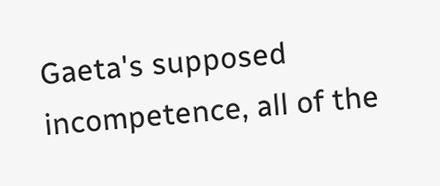Gaeta's supposed incompetence, all of the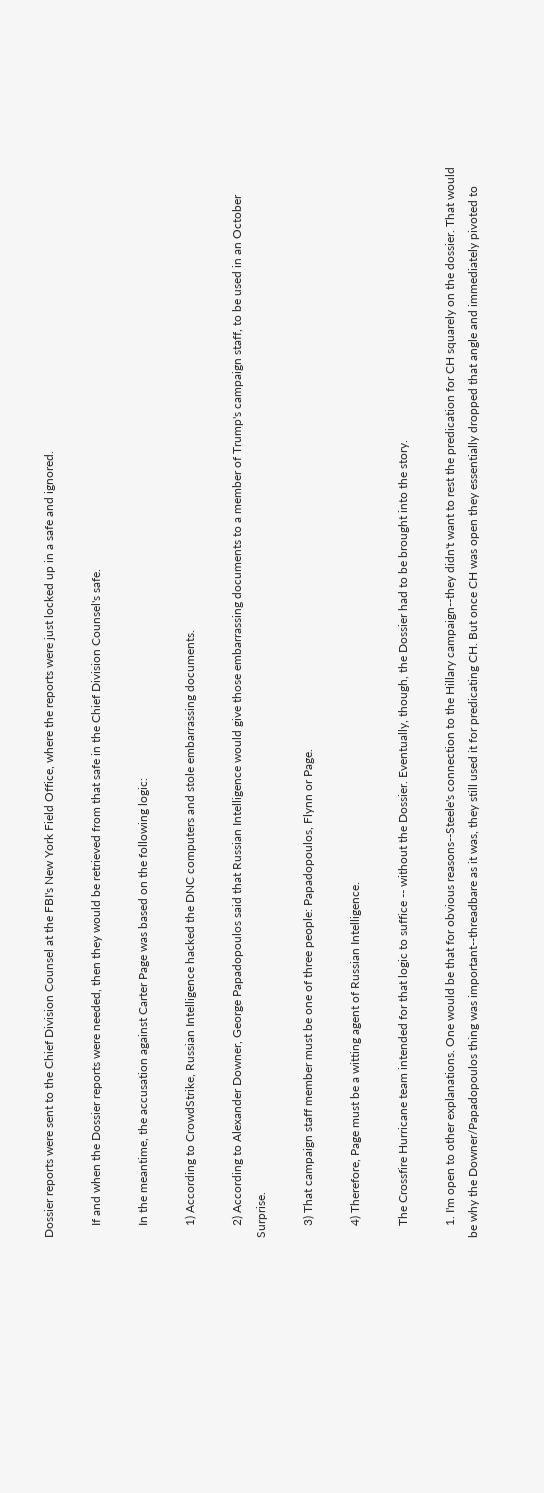Dossier reports were sent to the Chief Division Counsel at the FBI's New York Field Office, where the reports were just locked up in a safe and ignored.

    If and when the Dossier reports were needed, then they would be retrieved from that safe in the Chief Division Counsel's safe.

    In the meantime, the accusation against Carter Page was based on the following logic:

    1) According to CrowdStrike, Russian Intelligence hacked the DNC computers and stole embarrassing documents.

    2) According to Alexander Downer, George Papadopoulos said that Russian Intelligence would give those embarrassing documents to a member of Trump's campaign staff, to be used in an October Surprise.

    3) That campaign staff member must be one of three people: Papadopoulos, Flynn or Page.

    4) Therefore, Page must be a witting agent of Russian Intelligence.

    The Crossfire Hurricane team intended for that logic to suffice -- without the Dossier. Eventually, though, the Dossier had to be brought into the story.

    1. I'm open to other explanations. One would be that for obvious reasons--Steele's connection to the Hillary campaign--they didn't want to rest the predication for CH squarely on the dossier. That would be why the Downer/Papadopoulos thing was important--threadbare as it was, they still used it for predicating CH. But once CH was open they essentially dropped that angle and immediately pivoted to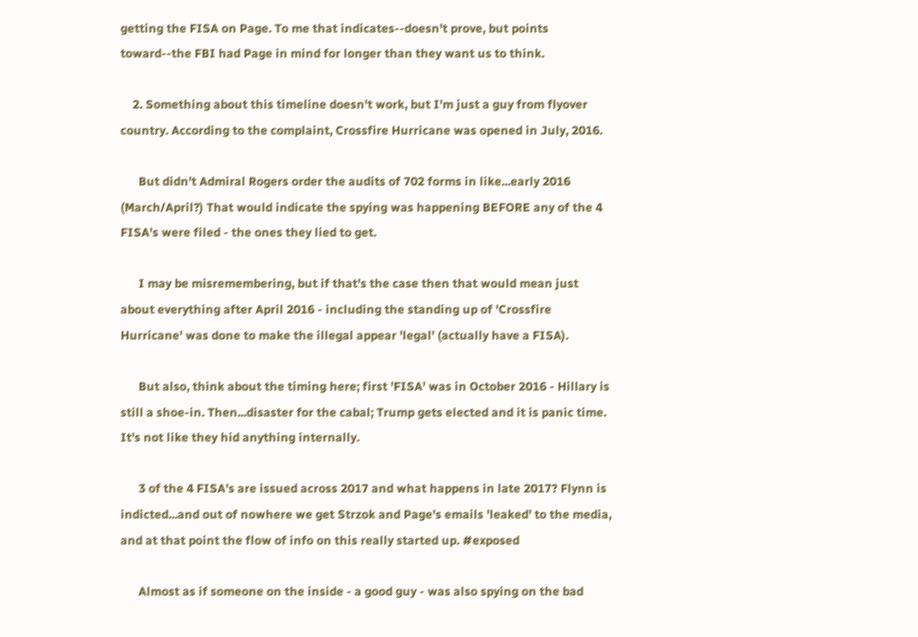getting the FISA on Page. To me that indicates--doesn't prove, but points toward--the FBI had Page in mind for longer than they want us to think.

    2. Something about this timeline doesn't work, but I'm just a guy from flyover country. According to the complaint, Crossfire Hurricane was opened in July, 2016.

      But didn't Admiral Rogers order the audits of 702 forms in like...early 2016 (March/April?) That would indicate the spying was happening BEFORE any of the 4 FISA's were filed - the ones they lied to get.

      I may be misremembering, but if that's the case then that would mean just about everything after April 2016 - including the standing up of 'Crossfire Hurricane' was done to make the illegal appear 'legal' (actually have a FISA).

      But also, think about the timing here; first 'FISA' was in October 2016 - Hillary is still a shoe-in. Then...disaster for the cabal; Trump gets elected and it is panic time. It's not like they hid anything internally.

      3 of the 4 FISA's are issued across 2017 and what happens in late 2017? Flynn is indicted...and out of nowhere we get Strzok and Page's emails 'leaked' to the media, and at that point the flow of info on this really started up. #exposed

      Almost as if someone on the inside - a good guy - was also spying on the bad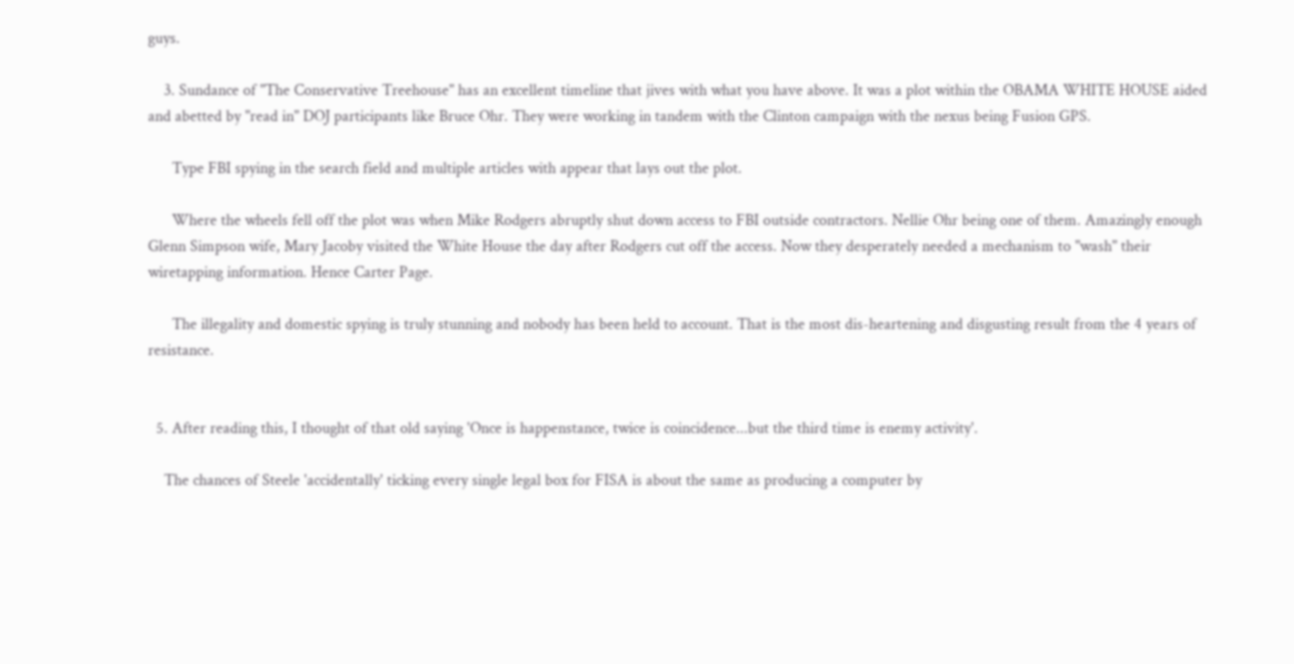guys.

    3. Sundance of "The Conservative Treehouse" has an excellent timeline that jives with what you have above. It was a plot within the OBAMA WHITE HOUSE aided and abetted by "read in" DOJ participants like Bruce Ohr. They were working in tandem with the Clinton campaign with the nexus being Fusion GPS.

      Type FBI spying in the search field and multiple articles with appear that lays out the plot.

      Where the wheels fell off the plot was when Mike Rodgers abruptly shut down access to FBI outside contractors. Nellie Ohr being one of them. Amazingly enough Glenn Simpson wife, Mary Jacoby visited the White House the day after Rodgers cut off the access. Now they desperately needed a mechanism to "wash" their wiretapping information. Hence Carter Page.

      The illegality and domestic spying is truly stunning and nobody has been held to account. That is the most dis-heartening and disgusting result from the 4 years of resistance.


  5. After reading this, I thought of that old saying 'Once is happenstance, twice is coincidence...but the third time is enemy activity'.

    The chances of Steele 'accidentally' ticking every single legal box for FISA is about the same as producing a computer by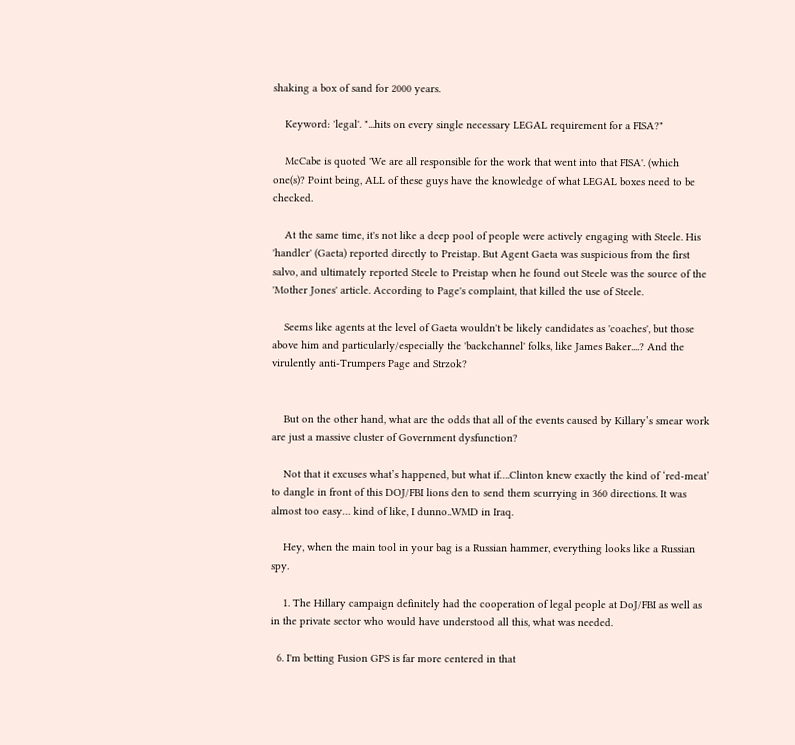shaking a box of sand for 2000 years.

    Keyword: 'legal'. "...hits on every single necessary LEGAL requirement for a FISA?"

    McCabe is quoted 'We are all responsible for the work that went into that FISA'. (which one(s)? Point being, ALL of these guys have the knowledge of what LEGAL boxes need to be checked.

    At the same time, it's not like a deep pool of people were actively engaging with Steele. His 'handler' (Gaeta) reported directly to Preistap. But Agent Gaeta was suspicious from the first salvo, and ultimately reported Steele to Preistap when he found out Steele was the source of the 'Mother Jones' article. According to Page's complaint, that killed the use of Steele.

    Seems like agents at the level of Gaeta wouldn't be likely candidates as 'coaches', but those above him and particularly/especially the 'backchannel' folks, like James Baker....? And the virulently anti-Trumpers Page and Strzok?


    But on the other hand, what are the odds that all of the events caused by Killary’s smear work are just a massive cluster of Government dysfunction?

    Not that it excuses what’s happened, but what if….Clinton knew exactly the kind of ‘red-meat’ to dangle in front of this DOJ/FBI lions den to send them scurrying in 360 directions. It was almost too easy… kind of like, I dunno..WMD in Iraq.

    Hey, when the main tool in your bag is a Russian hammer, everything looks like a Russian spy.

    1. The Hillary campaign definitely had the cooperation of legal people at DoJ/FBI as well as in the private sector who would have understood all this, what was needed.

  6. I'm betting Fusion GPS is far more centered in that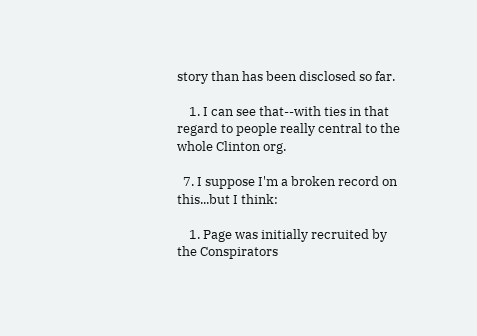story than has been disclosed so far.

    1. I can see that--with ties in that regard to people really central to the whole Clinton org.

  7. I suppose I'm a broken record on this...but I think:

    1. Page was initially recruited by the Conspirators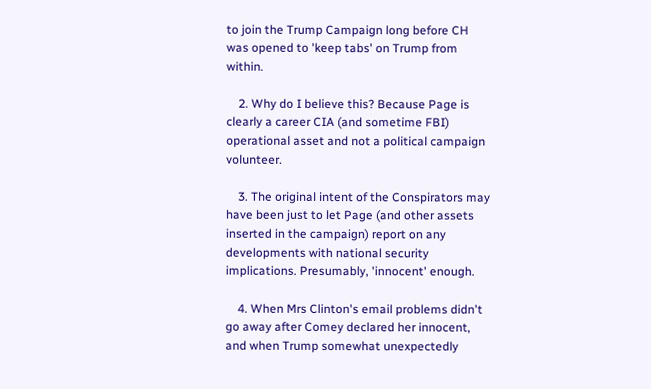to join the Trump Campaign long before CH was opened to 'keep tabs' on Trump from within.

    2. Why do I believe this? Because Page is clearly a career CIA (and sometime FBI) operational asset and not a political campaign volunteer.

    3. The original intent of the Conspirators may have been just to let Page (and other assets inserted in the campaign) report on any developments with national security implications. Presumably, 'innocent' enough.

    4. When Mrs Clinton's email problems didn't go away after Comey declared her innocent, and when Trump somewhat unexpectedly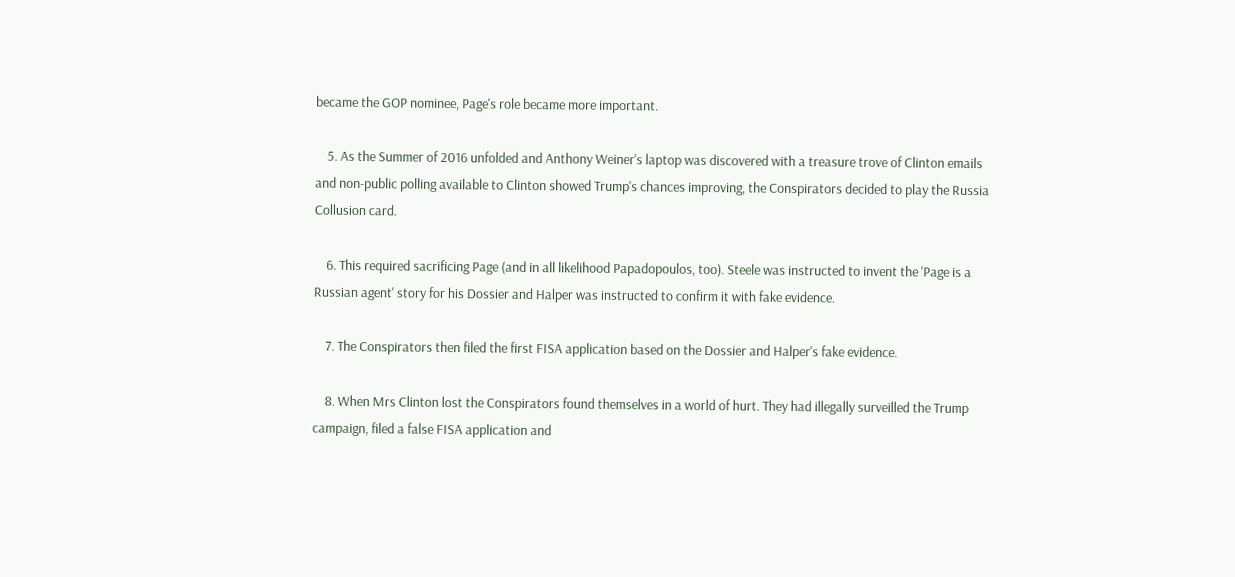became the GOP nominee, Page's role became more important.

    5. As the Summer of 2016 unfolded and Anthony Weiner's laptop was discovered with a treasure trove of Clinton emails and non-public polling available to Clinton showed Trump's chances improving, the Conspirators decided to play the Russia Collusion card.

    6. This required sacrificing Page (and in all likelihood Papadopoulos, too). Steele was instructed to invent the 'Page is a Russian agent' story for his Dossier and Halper was instructed to confirm it with fake evidence.

    7. The Conspirators then filed the first FISA application based on the Dossier and Halper's fake evidence.

    8. When Mrs Clinton lost the Conspirators found themselves in a world of hurt. They had illegally surveilled the Trump campaign, filed a false FISA application and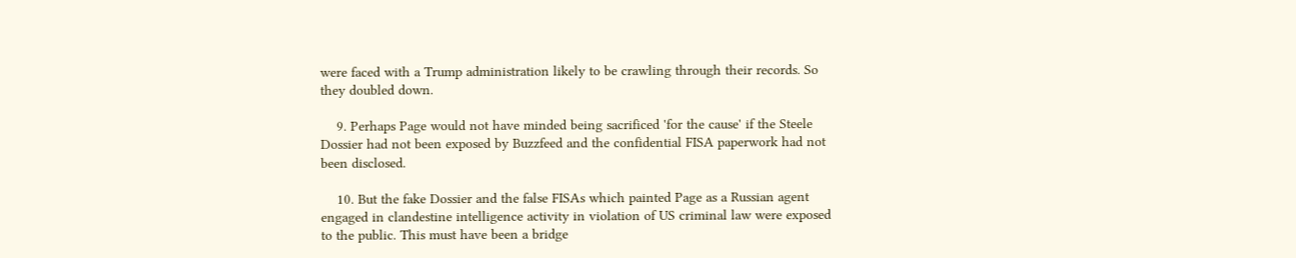were faced with a Trump administration likely to be crawling through their records. So they doubled down.

    9. Perhaps Page would not have minded being sacrificed 'for the cause' if the Steele Dossier had not been exposed by Buzzfeed and the confidential FISA paperwork had not been disclosed.

    10. But the fake Dossier and the false FISAs which painted Page as a Russian agent engaged in clandestine intelligence activity in violation of US criminal law were exposed to the public. This must have been a bridge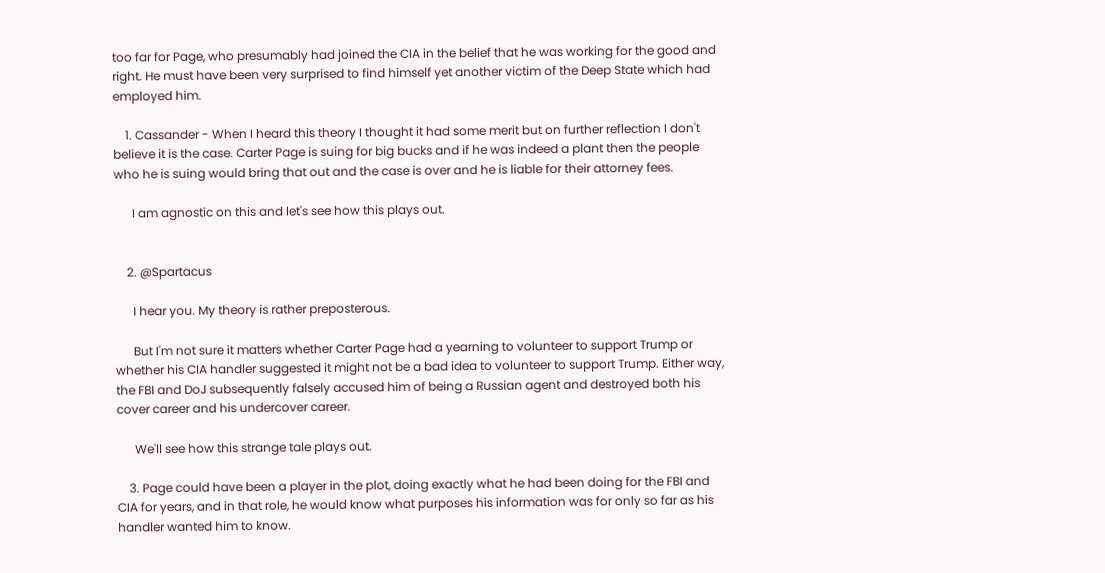too far for Page, who presumably had joined the CIA in the belief that he was working for the good and right. He must have been very surprised to find himself yet another victim of the Deep State which had employed him.

    1. Cassander - When I heard this theory I thought it had some merit but on further reflection I don't believe it is the case. Carter Page is suing for big bucks and if he was indeed a plant then the people who he is suing would bring that out and the case is over and he is liable for their attorney fees.

      I am agnostic on this and let's see how this plays out.


    2. @Spartacus

      I hear you. My theory is rather preposterous.

      But I'm not sure it matters whether Carter Page had a yearning to volunteer to support Trump or whether his CIA handler suggested it might not be a bad idea to volunteer to support Trump. Either way, the FBI and DoJ subsequently falsely accused him of being a Russian agent and destroyed both his cover career and his undercover career.

      We'll see how this strange tale plays out.

    3. Page could have been a player in the plot, doing exactly what he had been doing for the FBI and CIA for years, and in that role, he would know what purposes his information was for only so far as his handler wanted him to know.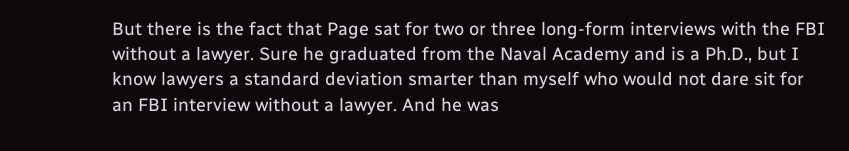But there is the fact that Page sat for two or three long-form interviews with the FBI without a lawyer. Sure he graduated from the Naval Academy and is a Ph.D., but I know lawyers a standard deviation smarter than myself who would not dare sit for an FBI interview without a lawyer. And he was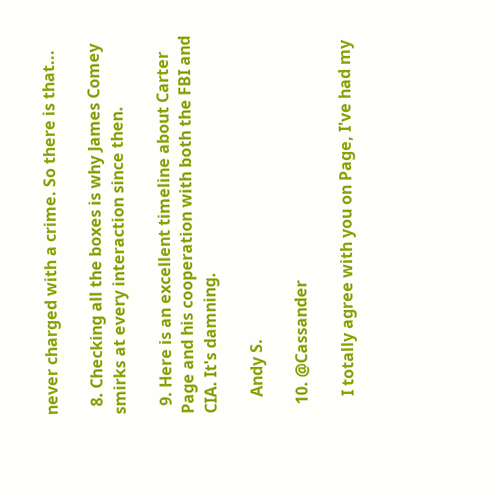never charged with a crime. So there is that...

  8. Checking all the boxes is why James Comey smirks at every interaction since then.

  9. Here is an excellent timeline about Carter Page and his cooperation with both the FBI and CIA. It's damning.

    Andy S.

  10. @Cassander

    I totally agree with you on Page, I've had my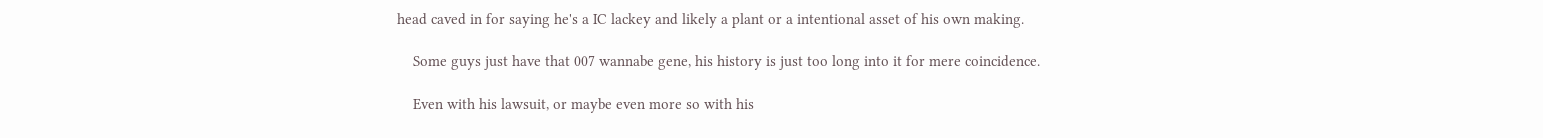head caved in for saying he's a IC lackey and likely a plant or a intentional asset of his own making.

    Some guys just have that 007 wannabe gene, his history is just too long into it for mere coincidence.

    Even with his lawsuit, or maybe even more so with his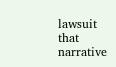lawsuit that narrative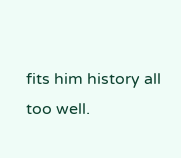fits him history all too well.